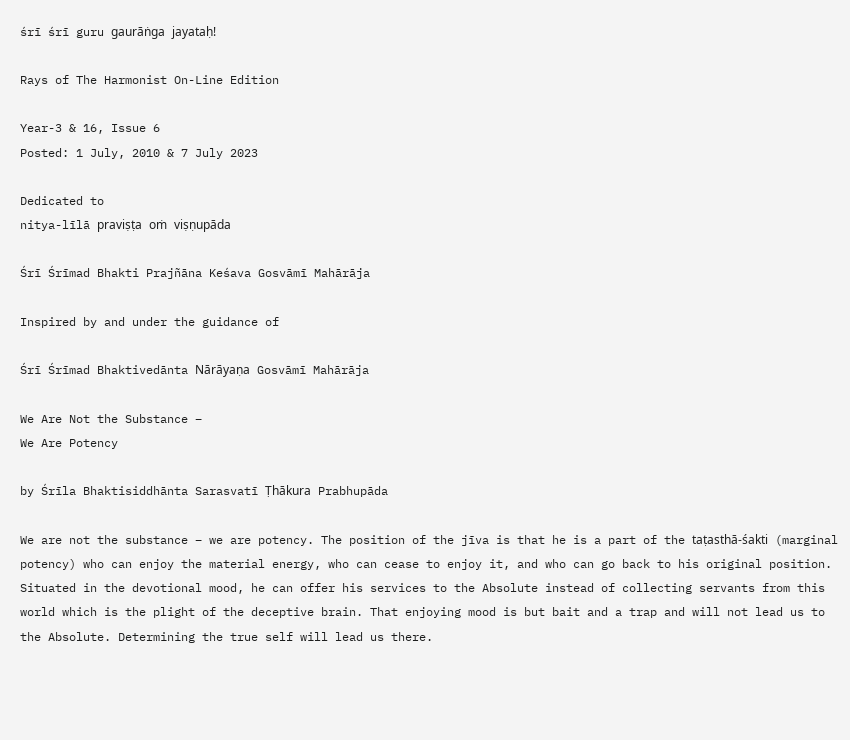śrī śrī guru gaurāṅga jayataḥ!

Rays of The Harmonist On-Line Edition

Year-3 & 16, Issue 6
Posted: 1 July, 2010 & 7 July 2023

Dedicated to
nitya-līlā praviṣṭa oṁ viṣṇupāda

Śrī Śrīmad Bhakti Prajñāna Keśava Gosvāmī Mahārāja

Inspired by and under the guidance of

Śrī Śrīmad Bhaktivedānta Nārāyaṇa Gosvāmī Mahārāja

We Are Not the Substance –
We Are Potency

by Śrīla Bhaktisiddhānta Sarasvatī Ṭhākura Prabhupāda

We are not the substance – we are potency. The position of the jīva is that he is a part of the taṭasthā-śakti (marginal potency) who can enjoy the material energy, who can cease to enjoy it, and who can go back to his original position. Situated in the devotional mood, he can offer his services to the Absolute instead of collecting servants from this world which is the plight of the deceptive brain. That enjoying mood is but bait and a trap and will not lead us to the Absolute. Determining the true self will lead us there.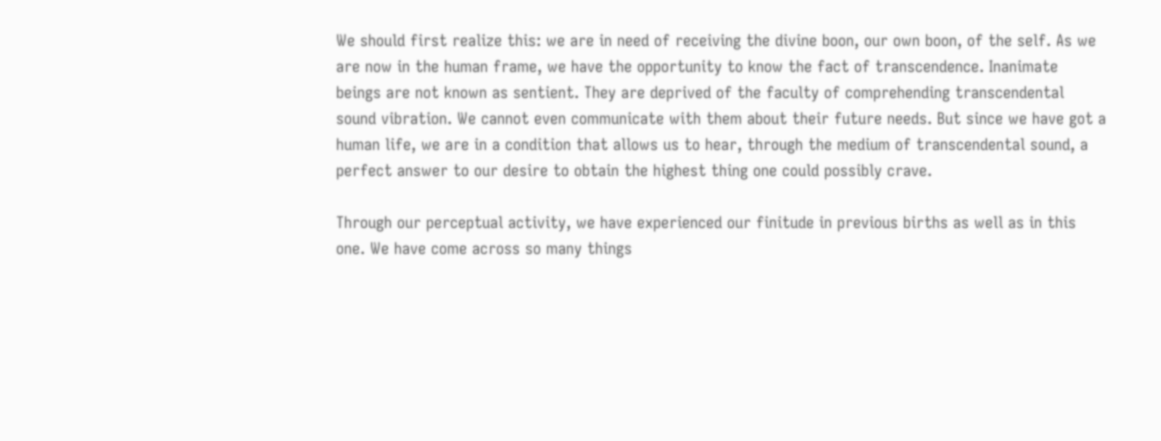We should first realize this: we are in need of receiving the divine boon, our own boon, of the self. As we are now in the human frame, we have the opportunity to know the fact of transcendence. Inanimate beings are not known as sentient. They are deprived of the faculty of comprehending transcendental sound vibration. We cannot even communicate with them about their future needs. But since we have got a human life, we are in a condition that allows us to hear, through the medium of transcendental sound, a perfect answer to our desire to obtain the highest thing one could possibly crave.

Through our perceptual activity, we have experienced our finitude in previous births as well as in this one. We have come across so many things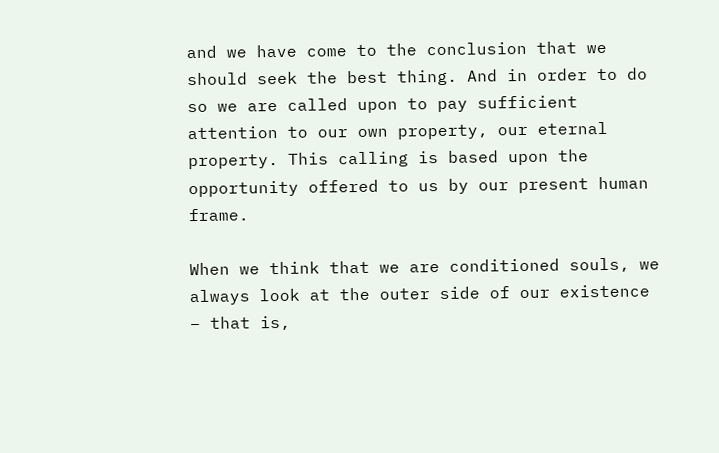and we have come to the conclusion that we should seek the best thing. And in order to do so we are called upon to pay sufficient attention to our own property, our eternal property. This calling is based upon the opportunity offered to us by our present human frame.

When we think that we are conditioned souls, we always look at the outer side of our existence – that is,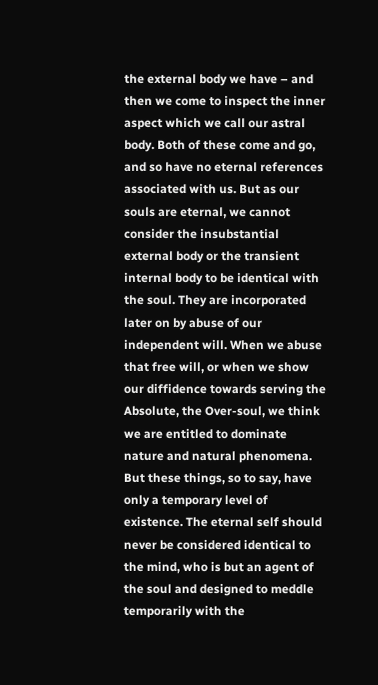the external body we have – and then we come to inspect the inner aspect which we call our astral body. Both of these come and go, and so have no eternal references associated with us. But as our souls are eternal, we cannot consider the insubstantial external body or the transient internal body to be identical with the soul. They are incorporated later on by abuse of our independent will. When we abuse that free will, or when we show our diffidence towards serving the Absolute, the Over-soul, we think we are entitled to dominate nature and natural phenomena. But these things, so to say, have only a temporary level of existence. The eternal self should never be considered identical to the mind, who is but an agent of the soul and designed to meddle temporarily with the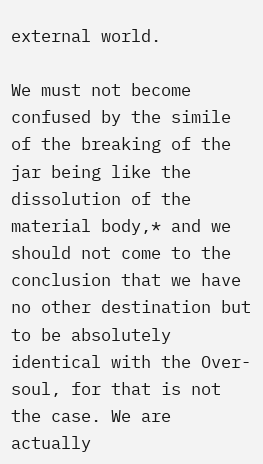external world.

We must not become confused by the simile of the breaking of the jar being like the dissolution of the material body,* and we should not come to the conclusion that we have no other destination but to be absolutely identical with the Over-soul, for that is not the case. We are actually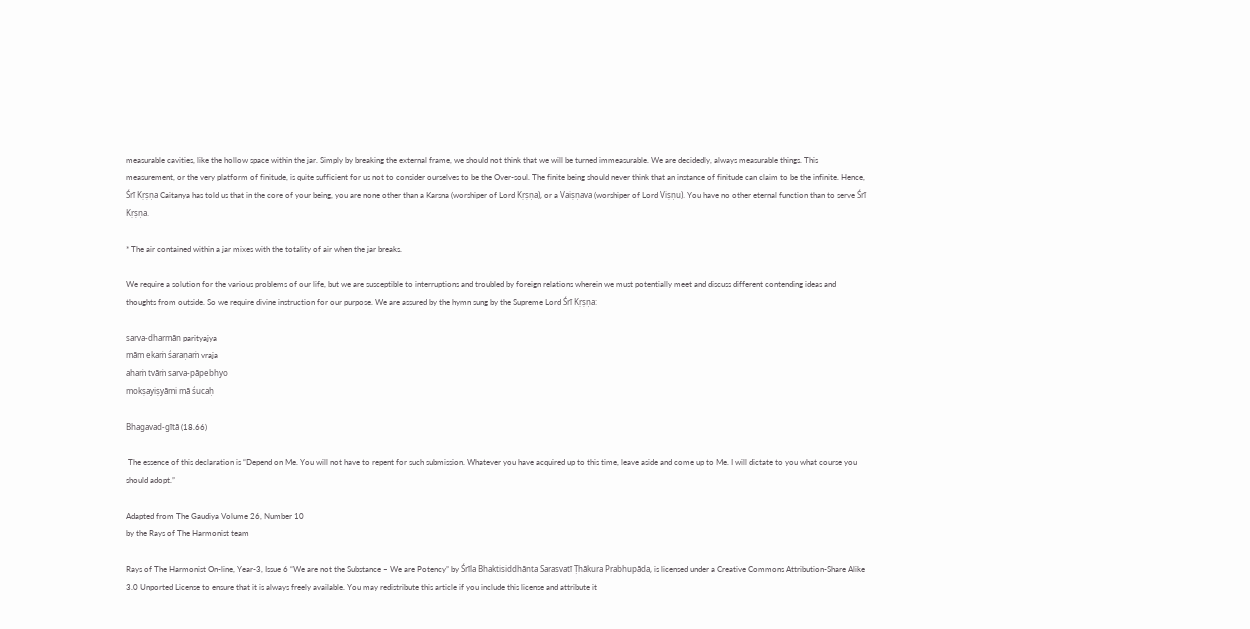measurable cavities, like the hollow space within the jar. Simply by breaking the external frame, we should not think that we will be turned immeasurable. We are decidedly, always measurable things. This measurement, or the very platform of finitude, is quite sufficient for us not to consider ourselves to be the Over-soul. The finite being should never think that an instance of finitude can claim to be the infinite. Hence, Śrī Kṛṣṇa Caitanya has told us that in the core of your being, you are none other than a Karsna (worshiper of Lord Kṛṣṇa), or a Vaiṣṇava (worshiper of Lord Viṣṇu). You have no other eternal function than to serve Śrī Kṛṣṇa.

* The air contained within a jar mixes with the totality of air when the jar breaks.

We require a solution for the various problems of our life, but we are susceptible to interruptions and troubled by foreign relations wherein we must potentially meet and discuss different contending ideas and thoughts from outside. So we require divine instruction for our purpose. We are assured by the hymn sung by the Supreme Lord Śrī Kṛṣṇa:

sarva-dharmān parityajya
mām ekaṁ śaraṇaṁ vraja
ahaṁ tvāṁ sarva-pāpebhyo
mokṣayiṣyāmi mā śucaḥ

Bhagavad-gītā (18.66)

 The essence of this declaration is “Depend on Me. You will not have to repent for such submission. Whatever you have acquired up to this time, leave aside and come up to Me. I will dictate to you what course you should adopt.”

Adapted from The Gaudiya Volume 26, Number 10
by the Rays of The Harmonist team

Rays of The Harmonist On-line, Year-3, Issue 6 “We are not the Substance – We are Potency” by Śrīla Bhaktisiddhānta Sarasvatī Ṭhākura Prabhupāda, is licensed under a Creative Commons Attribution-Share Alike 3.0 Unported License to ensure that it is always freely available. You may redistribute this article if you include this license and attribute it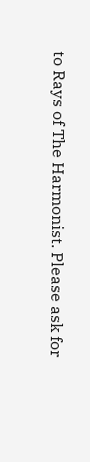to Rays of The Harmonist. Please ask for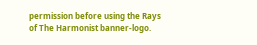permission before using the Rays of The Harmonist banner-logo.